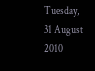Tuesday, 31 August 2010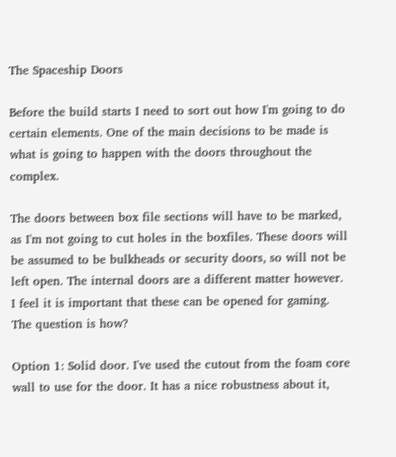The Spaceship Doors

Before the build starts I need to sort out how I'm going to do certain elements. One of the main decisions to be made is what is going to happen with the doors throughout the complex.

The doors between box file sections will have to be marked, as I'm not going to cut holes in the boxfiles. These doors will be assumed to be bulkheads or security doors, so will not be left open. The internal doors are a different matter however. I feel it is important that these can be opened for gaming. The question is how?

Option 1: Solid door. I've used the cutout from the foam core wall to use for the door. It has a nice robustness about it,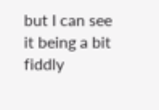but I can see it being a bit fiddly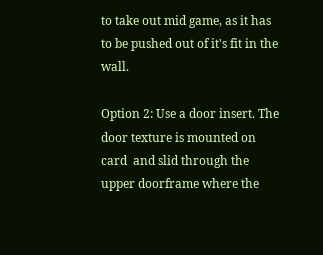to take out mid game, as it has to be pushed out of it's fit in the wall.

Option 2: Use a door insert. The door texture is mounted on card  and slid through the upper doorframe where the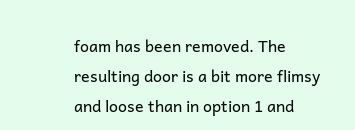foam has been removed. The resulting door is a bit more flimsy  and loose than in option 1 and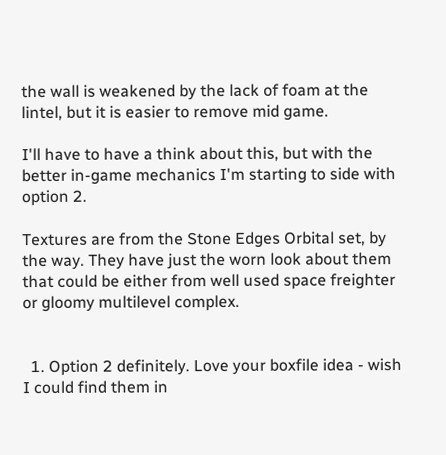the wall is weakened by the lack of foam at the lintel, but it is easier to remove mid game.

I'll have to have a think about this, but with the better in-game mechanics I'm starting to side with option 2.

Textures are from the Stone Edges Orbital set, by the way. They have just the worn look about them that could be either from well used space freighter or gloomy multilevel complex.


  1. Option 2 definitely. Love your boxfile idea - wish I could find them in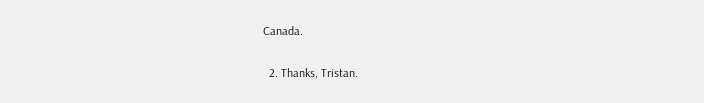Canada.

  2. Thanks, Tristan.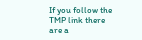If you follow the TMP link there are a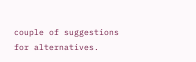couple of suggestions for alternatives.